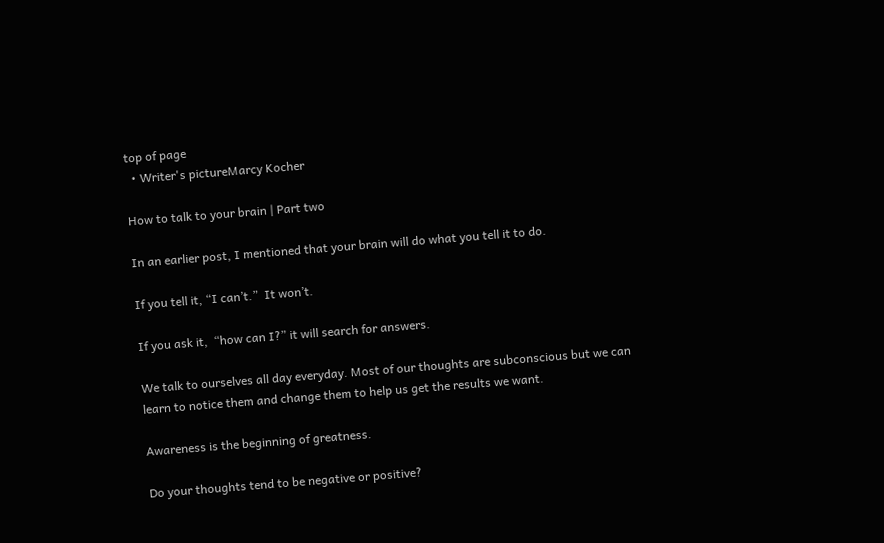top of page
  • Writer's pictureMarcy Kocher

How to talk to your brain | Part two

In an earlier post, I mentioned that your brain will do what you tell it to do.

If you tell it, “I can’t.”  It won’t.

If you ask it,  “how can I?” it will search for answers.

We talk to ourselves all day everyday. Most of our thoughts are subconscious but we can learn to notice them and change them to help us get the results we want.

Awareness is the beginning of greatness.

Do your thoughts tend to be negative or positive?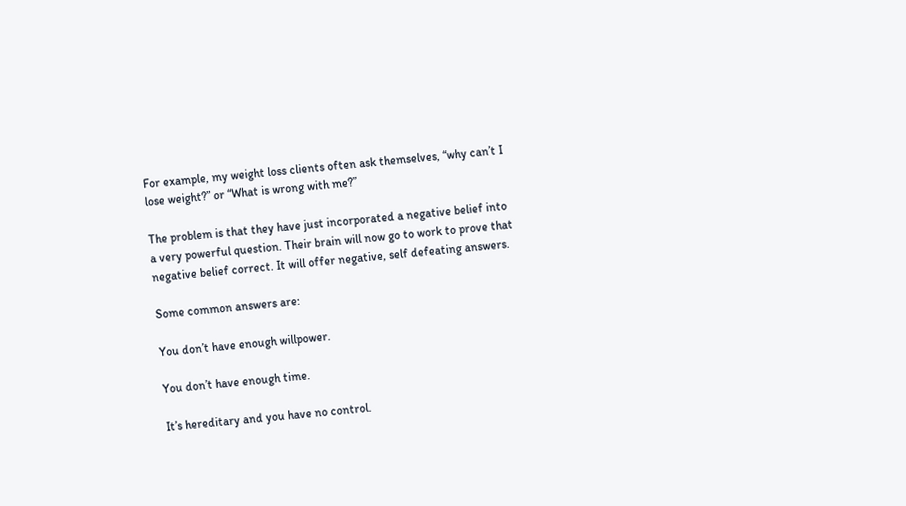For example, my weight loss clients often ask themselves, “why can’t I lose weight?” or “What is wrong with me?”

The problem is that they have just incorporated a negative belief into a very powerful question. Their brain will now go to work to prove that negative belief correct. It will offer negative, self defeating answers.

Some common answers are:

You don’t have enough willpower.

You don’t have enough time.

It’s hereditary and you have no control.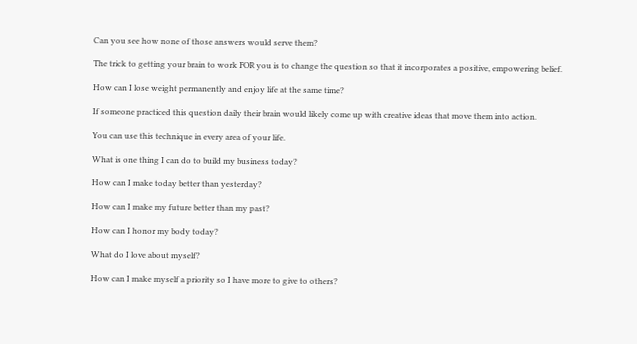Can you see how none of those answers would serve them?

The trick to getting your brain to work FOR you is to change the question so that it incorporates a positive, empowering belief.

How can I lose weight permanently and enjoy life at the same time?

If someone practiced this question daily their brain would likely come up with creative ideas that move them into action.

You can use this technique in every area of your life.

What is one thing I can do to build my business today?

How can I make today better than yesterday?

How can I make my future better than my past?

How can I honor my body today?

What do I love about myself?

How can I make myself a priority so I have more to give to others?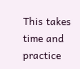This takes time and practice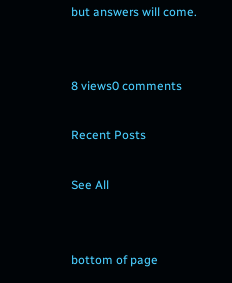but answers will come.


8 views0 comments

Recent Posts

See All


bottom of page